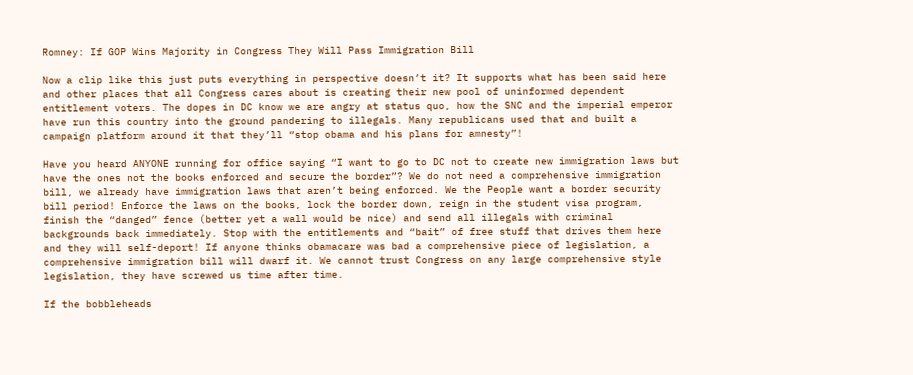Romney: If GOP Wins Majority in Congress They Will Pass Immigration Bill

Now a clip like this just puts everything in perspective doesn’t it? It supports what has been said here and other places that all Congress cares about is creating their new pool of uninformed dependent entitlement voters. The dopes in DC know we are angry at status quo, how the SNC and the imperial emperor have run this country into the ground pandering to illegals. Many republicans used that and built a campaign platform around it that they’ll “stop obama and his plans for amnesty”!

Have you heard ANYONE running for office saying “I want to go to DC not to create new immigration laws but have the ones not the books enforced and secure the border”? We do not need a comprehensive immigration bill, we already have immigration laws that aren’t being enforced. We the People want a border security bill period! Enforce the laws on the books, lock the border down, reign in the student visa program, finish the “danged” fence (better yet a wall would be nice) and send all illegals with criminal backgrounds back immediately. Stop with the entitlements and “bait” of free stuff that drives them here and they will self-deport! If anyone thinks obamacare was bad a comprehensive piece of legislation, a comprehensive immigration bill will dwarf it. We cannot trust Congress on any large comprehensive style legislation, they have screwed us time after time.

If the bobbleheads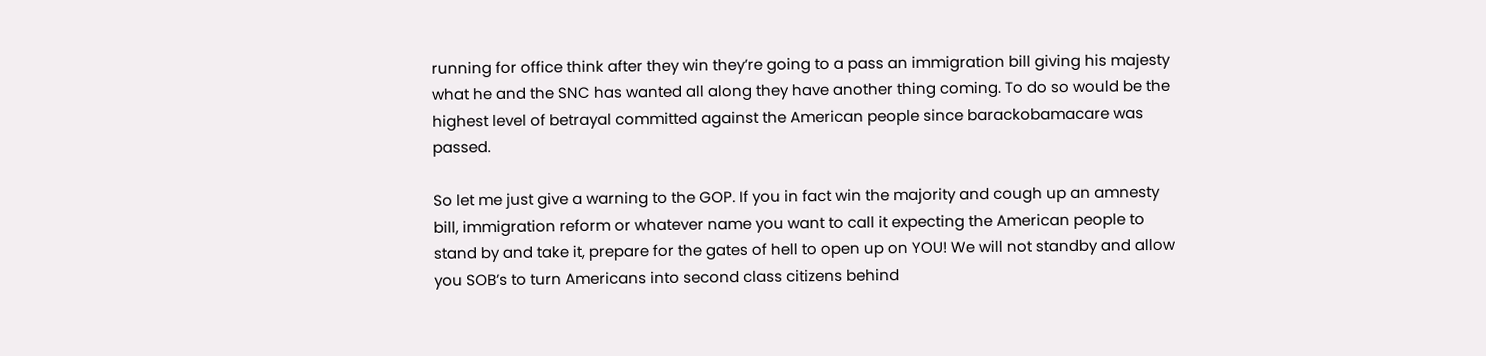running for office think after they win they’re going to a pass an immigration bill giving his majesty what he and the SNC has wanted all along they have another thing coming. To do so would be the highest level of betrayal committed against the American people since barackobamacare was passed.

So let me just give a warning to the GOP. If you in fact win the majority and cough up an amnesty bill, immigration reform or whatever name you want to call it expecting the American people to stand by and take it, prepare for the gates of hell to open up on YOU! We will not standby and allow you SOB’s to turn Americans into second class citizens behind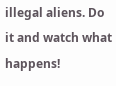illegal aliens. Do it and watch what happens!